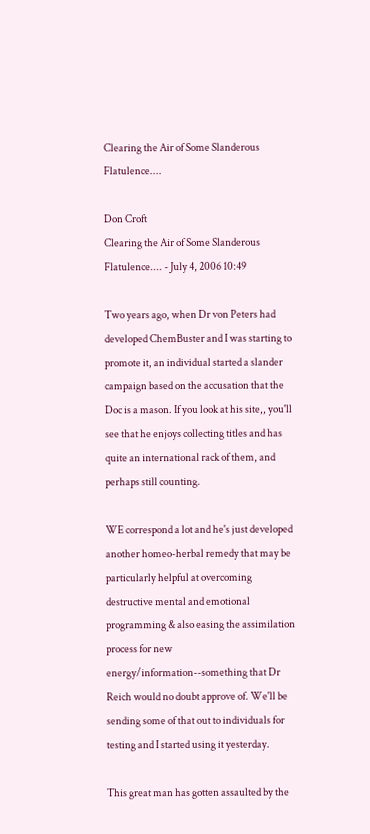Clearing the Air of Some Slanderous Flatulence....

Don Croft
Clearing the Air of Some Slanderous Flatulence.... - July 4, 2006 10:49

Two years ago, when Dr von Peters had developed ChemBuster and I was starting to promote it, an individual started a slander campaign based on the accusation that the Doc is a mason. If you look at his site,, you'll see that he enjoys collecting titles and has quite an international rack of them, and perhaps still counting.

WE correspond a lot and he's just developed another homeo-herbal remedy that may be particularly helpful at overcoming destructive mental and emotional programming & also easing the assimilation process for new energy/information--something that Dr Reich would no doubt approve of. We'll be sending some of that out to individuals for testing and I started using it yesterday.

This great man has gotten assaulted by the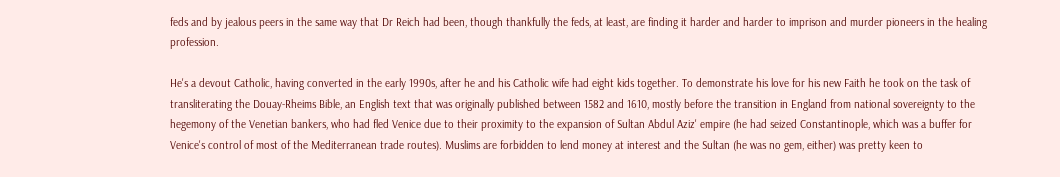feds and by jealous peers in the same way that Dr Reich had been, though thankfully the feds, at least, are finding it harder and harder to imprison and murder pioneers in the healing profession.

He's a devout Catholic, having converted in the early 1990s, after he and his Catholic wife had eight kids together. To demonstrate his love for his new Faith he took on the task of transliterating the Douay-Rheims Bible, an English text that was originally published between 1582 and 1610, mostly before the transition in England from national sovereignty to the hegemony of the Venetian bankers, who had fled Venice due to their proximity to the expansion of Sultan Abdul Aziz' empire (he had seized Constantinople, which was a buffer for Venice's control of most of the Mediterranean trade routes). Muslims are forbidden to lend money at interest and the Sultan (he was no gem, either) was pretty keen to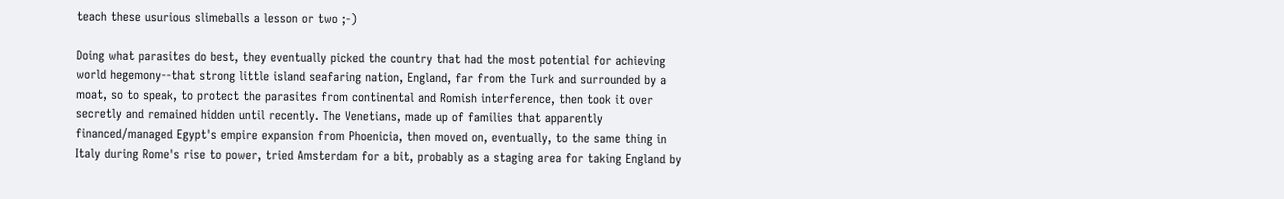teach these usurious slimeballs a lesson or two ;-)

Doing what parasites do best, they eventually picked the country that had the most potential for achieving world hegemony--that strong little island seafaring nation, England, far from the Turk and surrounded by a moat, so to speak, to protect the parasites from continental and Romish interference, then took it over secretly and remained hidden until recently. The Venetians, made up of families that apparently financed/managed Egypt's empire expansion from Phoenicia, then moved on, eventually, to the same thing in Italy during Rome's rise to power, tried Amsterdam for a bit, probably as a staging area for taking England by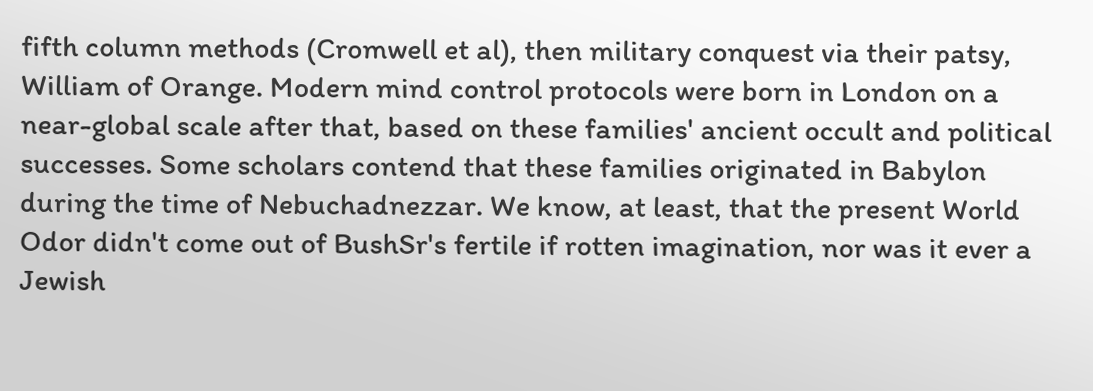fifth column methods (Cromwell et al), then military conquest via their patsy, William of Orange. Modern mind control protocols were born in London on a near-global scale after that, based on these families' ancient occult and political successes. Some scholars contend that these families originated in Babylon during the time of Nebuchadnezzar. We know, at least, that the present World Odor didn't come out of BushSr's fertile if rotten imagination, nor was it ever a Jewish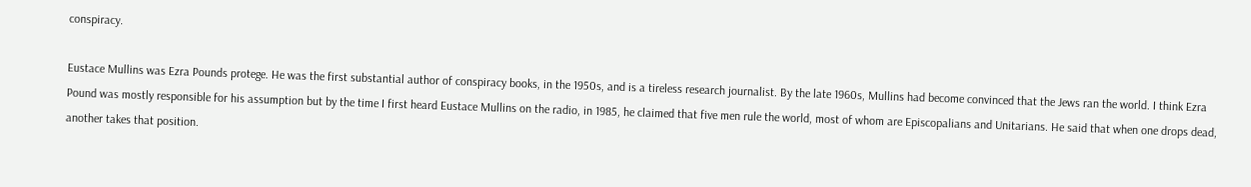conspiracy.

Eustace Mullins was Ezra Pounds protege. He was the first substantial author of conspiracy books, in the 1950s, and is a tireless research journalist. By the late 1960s, Mullins had become convinced that the Jews ran the world. I think Ezra Pound was mostly responsible for his assumption but by the time I first heard Eustace Mullins on the radio, in 1985, he claimed that five men rule the world, most of whom are Episcopalians and Unitarians. He said that when one drops dead, another takes that position.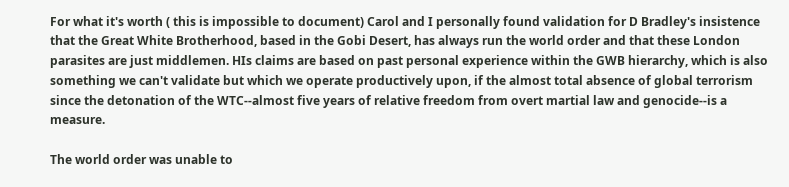For what it's worth ( this is impossible to document) Carol and I personally found validation for D Bradley's insistence that the Great White Brotherhood, based in the Gobi Desert, has always run the world order and that these London parasites are just middlemen. HIs claims are based on past personal experience within the GWB hierarchy, which is also something we can't validate but which we operate productively upon, if the almost total absence of global terrorism since the detonation of the WTC--almost five years of relative freedom from overt martial law and genocide--is a measure.

The world order was unable to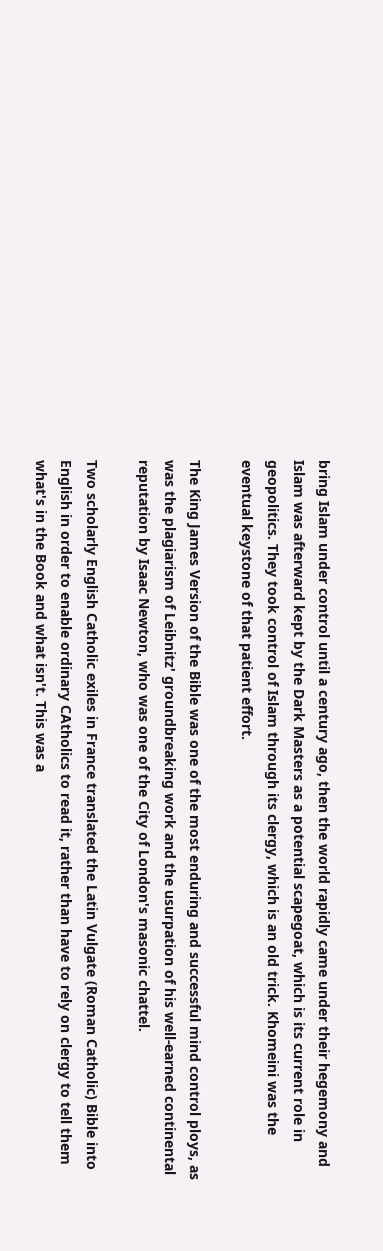bring Islam under control until a century ago, then the world rapidly came under their hegemony and Islam was afterward kept by the Dark Masters as a potential scapegoat, which is its current role in geopolitics. They took control of Islam through its clergy, which is an old trick. Khomeini was the eventual keystone of that patient effort.

The King James Version of the Bible was one of the most enduring and successful mind control ploys, as was the plagiarism of Leibnitz' groundbreaking work and the usurpation of his well-earned continental reputation by Isaac Newton, who was one of the City of London's masonic chattel.

Two scholarly English Catholic exiles in France translated the Latin Vulgate (Roman Catholic) Bible into English in order to enable ordinary CAtholics to read it, rather than have to rely on clergy to tell them what's in the Book and what isn't. This was a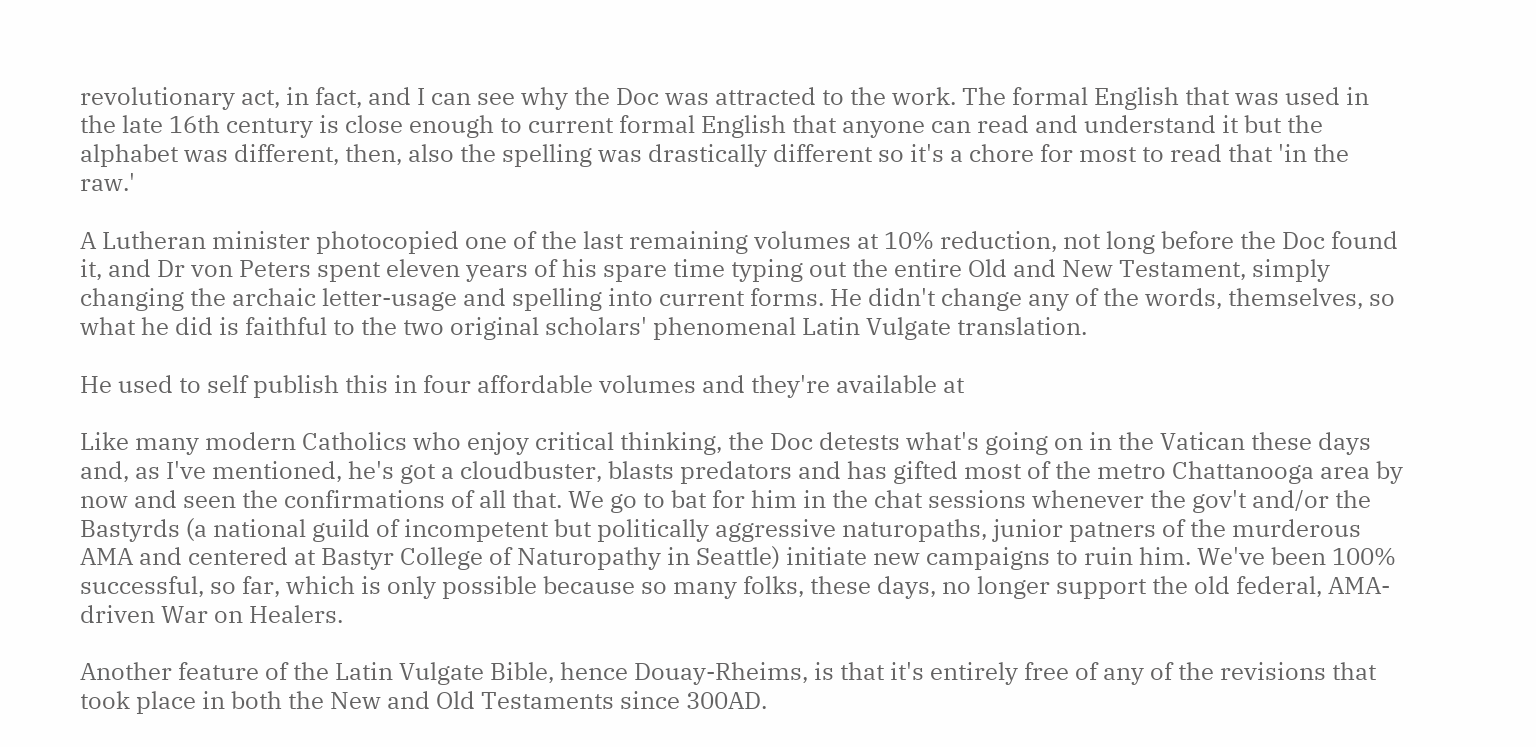revolutionary act, in fact, and I can see why the Doc was attracted to the work. The formal English that was used in the late 16th century is close enough to current formal English that anyone can read and understand it but the alphabet was different, then, also the spelling was drastically different so it's a chore for most to read that 'in the raw.'

A Lutheran minister photocopied one of the last remaining volumes at 10% reduction, not long before the Doc found it, and Dr von Peters spent eleven years of his spare time typing out the entire Old and New Testament, simply changing the archaic letter-usage and spelling into current forms. He didn't change any of the words, themselves, so what he did is faithful to the two original scholars' phenomenal Latin Vulgate translation.

He used to self publish this in four affordable volumes and they're available at

Like many modern Catholics who enjoy critical thinking, the Doc detests what's going on in the Vatican these days and, as I've mentioned, he's got a cloudbuster, blasts predators and has gifted most of the metro Chattanooga area by now and seen the confirmations of all that. We go to bat for him in the chat sessions whenever the gov't and/or the Bastyrds (a national guild of incompetent but politically aggressive naturopaths, junior patners of the murderous AMA and centered at Bastyr College of Naturopathy in Seattle) initiate new campaigns to ruin him. We've been 100% successful, so far, which is only possible because so many folks, these days, no longer support the old federal, AMA-driven War on Healers.

Another feature of the Latin Vulgate Bible, hence Douay-Rheims, is that it's entirely free of any of the revisions that took place in both the New and Old Testaments since 300AD.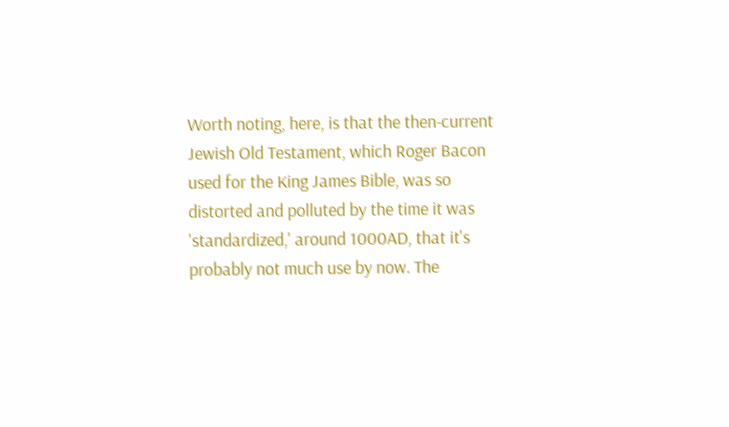Worth noting, here, is that the then-current Jewish Old Testament, which Roger Bacon used for the King James Bible, was so distorted and polluted by the time it was 'standardized,' around 1000AD, that it's probably not much use by now. The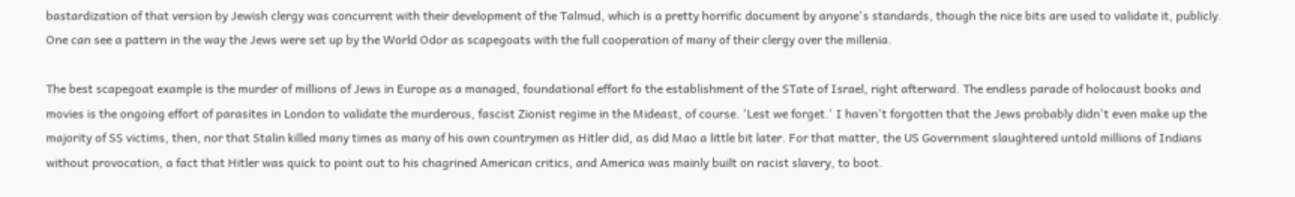bastardization of that version by Jewish clergy was concurrent with their development of the Talmud, which is a pretty horrific document by anyone's standards, though the nice bits are used to validate it, publicly. One can see a pattern in the way the Jews were set up by the World Odor as scapegoats with the full cooperation of many of their clergy over the millenia.

The best scapegoat example is the murder of millions of Jews in Europe as a managed, foundational effort fo the establishment of the STate of Israel, right afterward. The endless parade of holocaust books and movies is the ongoing effort of parasites in London to validate the murderous, fascist Zionist regime in the Mideast, of course. 'Lest we forget.' I haven't forgotten that the Jews probably didn't even make up the majority of SS victims, then, nor that Stalin killed many times as many of his own countrymen as Hitler did, as did Mao a little bit later. For that matter, the US Government slaughtered untold millions of Indians without provocation, a fact that Hitler was quick to point out to his chagrined American critics, and America was mainly built on racist slavery, to boot.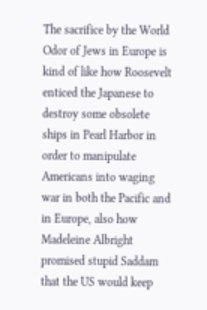The sacrifice by the World Odor of Jews in Europe is kind of like how Roosevelt enticed the Japanese to destroy some obsolete ships in Pearl Harbor in order to manipulate Americans into waging war in both the Pacific and in Europe, also how Madeleine Albright promised stupid Saddam that the US would keep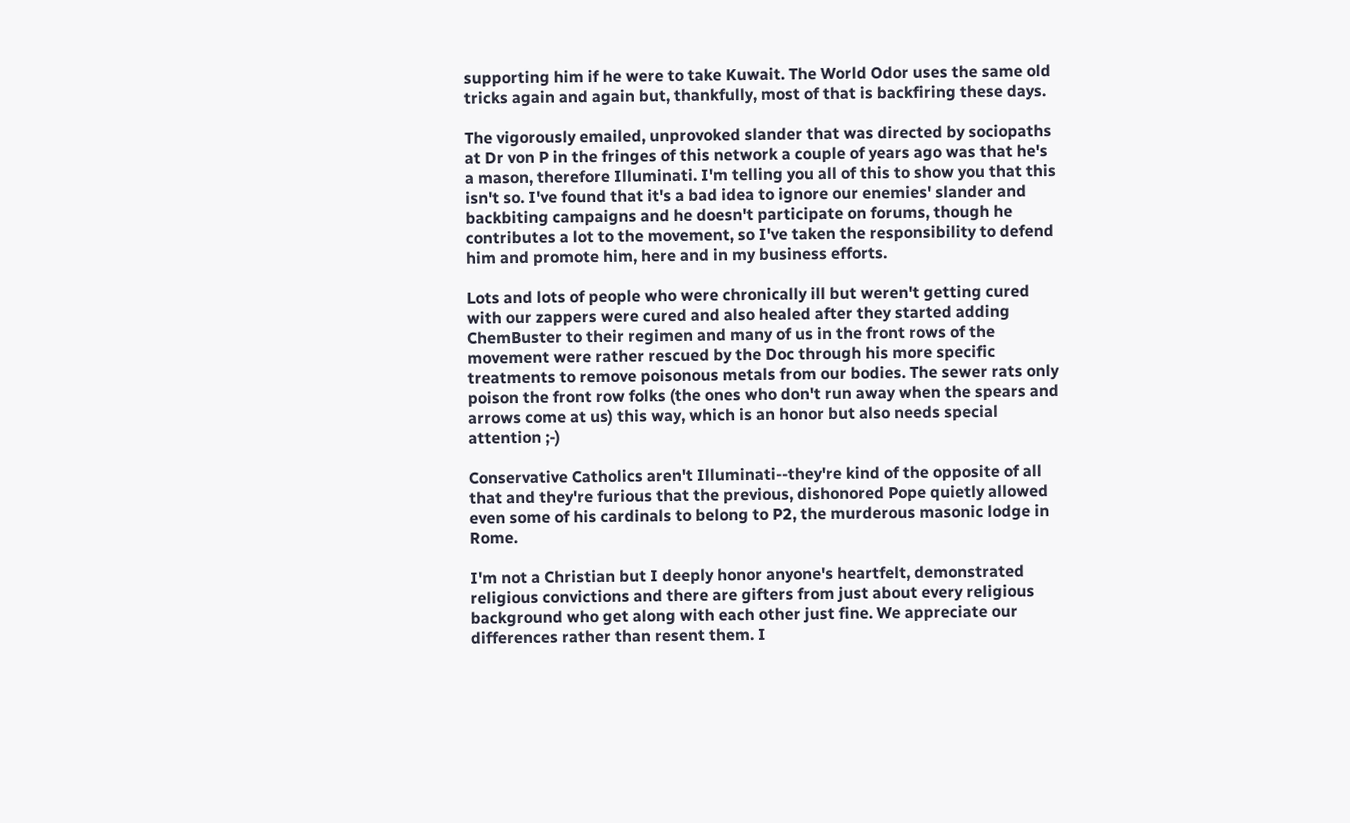supporting him if he were to take Kuwait. The World Odor uses the same old tricks again and again but, thankfully, most of that is backfiring these days.

The vigorously emailed, unprovoked slander that was directed by sociopaths at Dr von P in the fringes of this network a couple of years ago was that he's a mason, therefore Illuminati. I'm telling you all of this to show you that this isn't so. I've found that it's a bad idea to ignore our enemies' slander and backbiting campaigns and he doesn't participate on forums, though he contributes a lot to the movement, so I've taken the responsibility to defend him and promote him, here and in my business efforts.

Lots and lots of people who were chronically ill but weren't getting cured with our zappers were cured and also healed after they started adding ChemBuster to their regimen and many of us in the front rows of the movement were rather rescued by the Doc through his more specific treatments to remove poisonous metals from our bodies. The sewer rats only poison the front row folks (the ones who don't run away when the spears and arrows come at us) this way, which is an honor but also needs special attention ;-)

Conservative Catholics aren't Illuminati--they're kind of the opposite of all that and they're furious that the previous, dishonored Pope quietly allowed even some of his cardinals to belong to P2, the murderous masonic lodge in Rome.

I'm not a Christian but I deeply honor anyone's heartfelt, demonstrated religious convictions and there are gifters from just about every religious background who get along with each other just fine. We appreciate our differences rather than resent them. I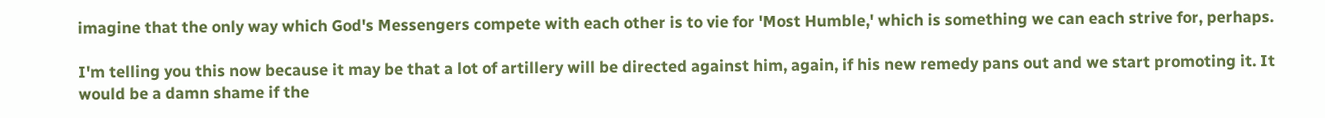imagine that the only way which God's Messengers compete with each other is to vie for 'Most Humble,' which is something we can each strive for, perhaps.

I'm telling you this now because it may be that a lot of artillery will be directed against him, again, if his new remedy pans out and we start promoting it. It would be a damn shame if the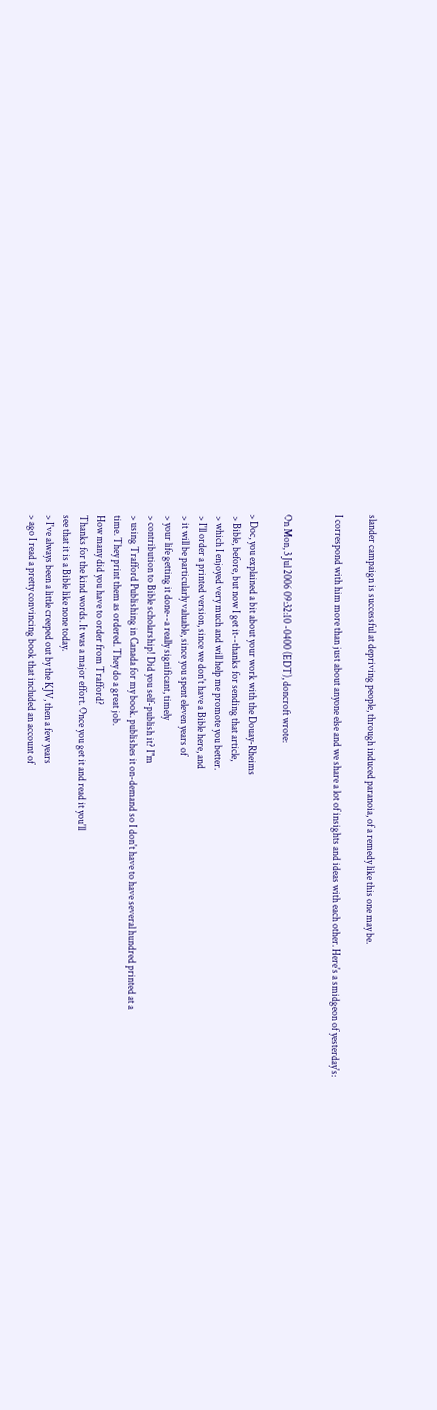slander campaign is successful at depriving people, through induced paranoia, of a remedy like this one may be.

I correspond with him more than just about anyone else and we share a lot of insights and ideas with each other. Here's a smidgeon of yesterday's:


On Mon, 3 Jul 2006 09:32:10 -0400 (EDT), doncroft wrote:

> Doc, you explained a bit about your work with the Douay-Rheims
 > Bible, before, but now I get it--thanks for sending that article,
 > which I enjoyed very much and will help me promote you better.
 > I'll order a printed version, since we don't have a Bible here, and
 > it will be particularly valuable, since you spent eleven years of
 > your life getting it done--a really significant, timely
 > contribution to Bible scholarship! Did you self-publish it? I"m
 > using Trafford Publishing in Canada for my book. publishes it on-demand so I don't have to have several hundred printed at a
 time. They print them as ordered. They do a great job.
 How many did you have to order from Trafford?
 Thanks for the kind words. It was a major effort. Once you get it and read it you'll
 see that it is a Bible like none today.
 > I've always been a little creeped out by the KJV, then a few years
 > ago I read a pretty convincing book that included an account of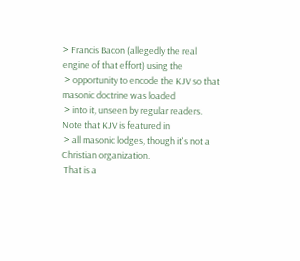> Francis Bacon (allegedly the real engine of that effort) using the
 > opportunity to encode the KJV so that masonic doctrine was loaded
 > into it, unseen by regular readers. Note that KJV is featured in
 > all masonic lodges, though it's not a Christian organization.
 That is a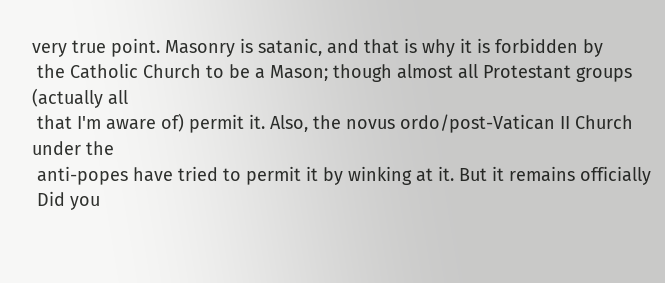very true point. Masonry is satanic, and that is why it is forbidden by
 the Catholic Church to be a Mason; though almost all Protestant groups (actually all
 that I'm aware of) permit it. Also, the novus ordo/post-Vatican II Church under the
 anti-popes have tried to permit it by winking at it. But it remains officially
 Did you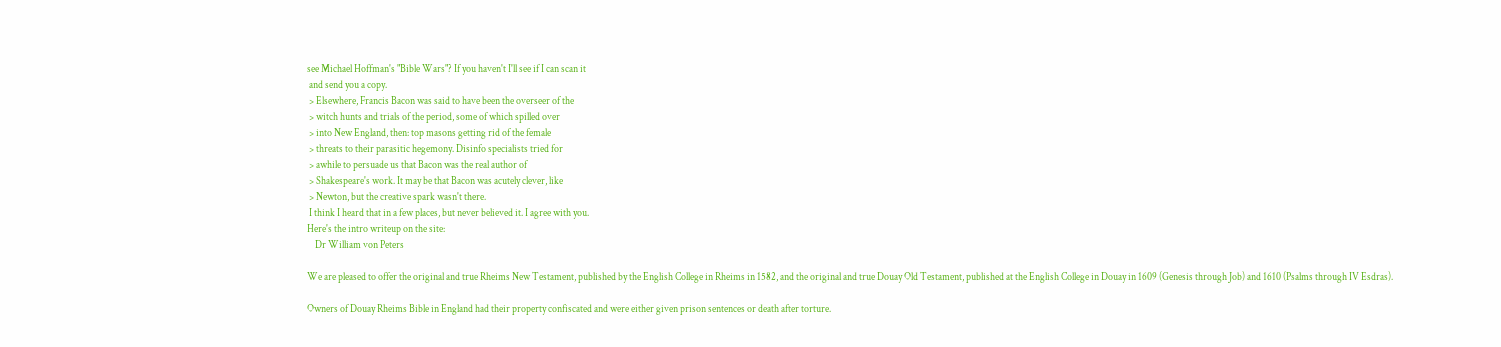see Michael Hoffman's "Bible Wars"? If you haven't I'll see if I can scan it
 and send you a copy.
 > Elsewhere, Francis Bacon was said to have been the overseer of the
 > witch hunts and trials of the period, some of which spilled over
 > into New England, then: top masons getting rid of the female
 > threats to their parasitic hegemony. Disinfo specialists tried for
 > awhile to persuade us that Bacon was the real author of
 > Shakespeare's work. It may be that Bacon was acutely clever, like
 > Newton, but the creative spark wasn't there.
 I think I heard that in a few places, but never believed it. I agree with you.
Here's the intro writeup on the site:
    Dr William von Peters

We are pleased to offer the original and true Rheims New Testament, published by the English College in Rheims in 1582, and the original and true Douay Old Testament, published at the English College in Douay in 1609 (Genesis through Job) and 1610 (Psalms through IV Esdras).

Owners of Douay Rheims Bible in England had their property confiscated and were either given prison sentences or death after torture.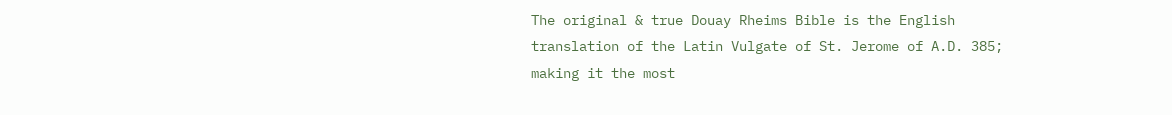The original & true Douay Rheims Bible is the English translation of the Latin Vulgate of St. Jerome of A.D. 385; making it the most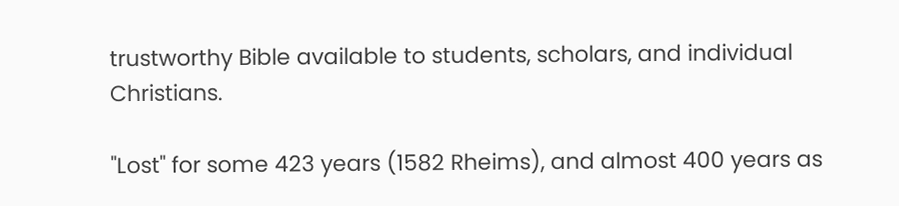trustworthy Bible available to students, scholars, and individual Christians.

"Lost" for some 423 years (1582 Rheims), and almost 400 years as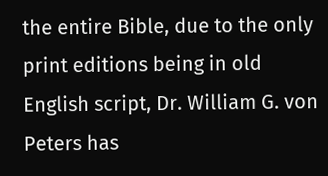the entire Bible, due to the only print editions being in old English script, Dr. William G. von Peters has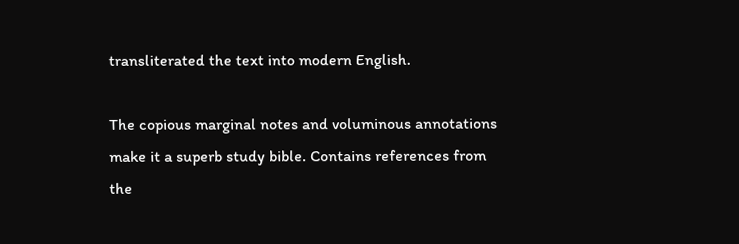transliterated the text into modern English.

The copious marginal notes and voluminous annotations make it a superb study bible. Contains references from the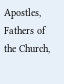Apostles, Fathers of the Church,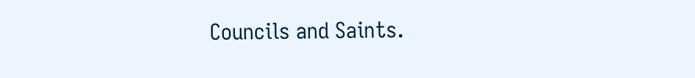Councils and Saints.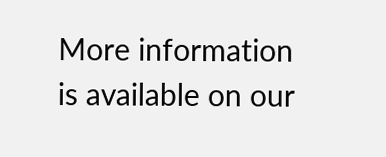More information is available on our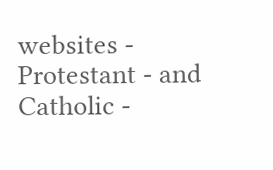websites - Protestant - and Catholic -